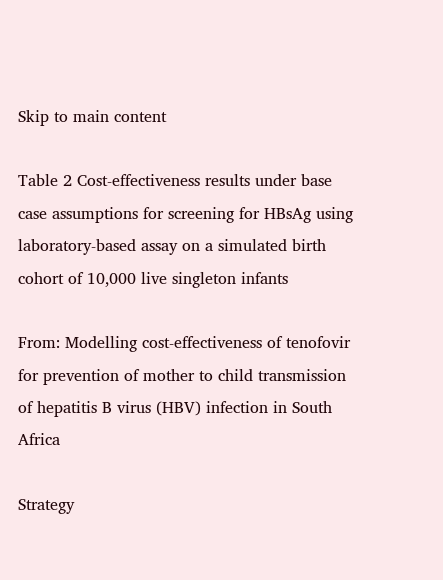Skip to main content

Table 2 Cost-effectiveness results under base case assumptions for screening for HBsAg using laboratory-based assay on a simulated birth cohort of 10,000 live singleton infants

From: Modelling cost-effectiveness of tenofovir for prevention of mother to child transmission of hepatitis B virus (HBV) infection in South Africa

Strategy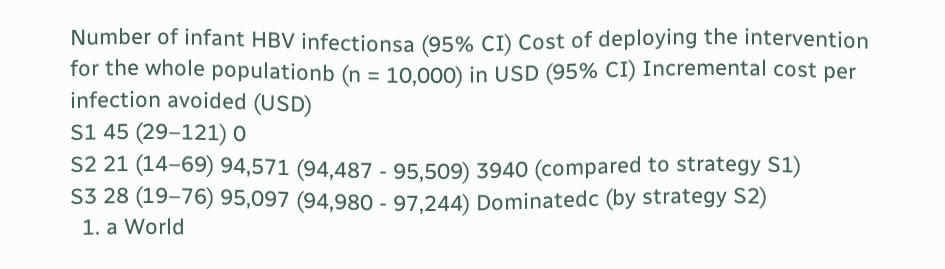Number of infant HBV infectionsa (95% CI) Cost of deploying the intervention for the whole populationb (n = 10,000) in USD (95% CI) Incremental cost per infection avoided (USD)
S1 45 (29–121) 0
S2 21 (14–69) 94,571 (94,487 - 95,509) 3940 (compared to strategy S1)
S3 28 (19–76) 95,097 (94,980 - 97,244) Dominatedc (by strategy S2)
  1. a World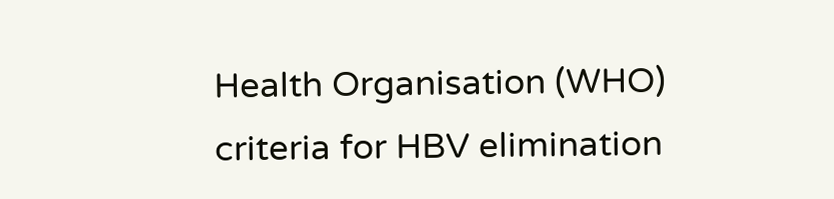Health Organisation (WHO) criteria for HBV elimination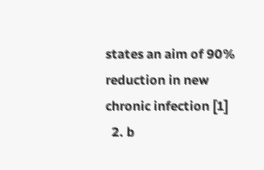states an aim of 90% reduction in new chronic infection [1]
  2. b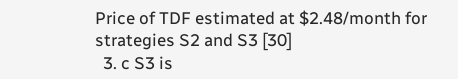Price of TDF estimated at $2.48/month for strategies S2 and S3 [30]
  3. c S3 is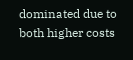dominated due to both higher costs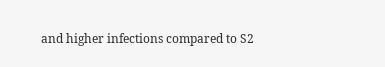and higher infections compared to S2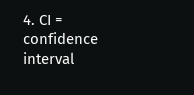4. CI = confidence interval